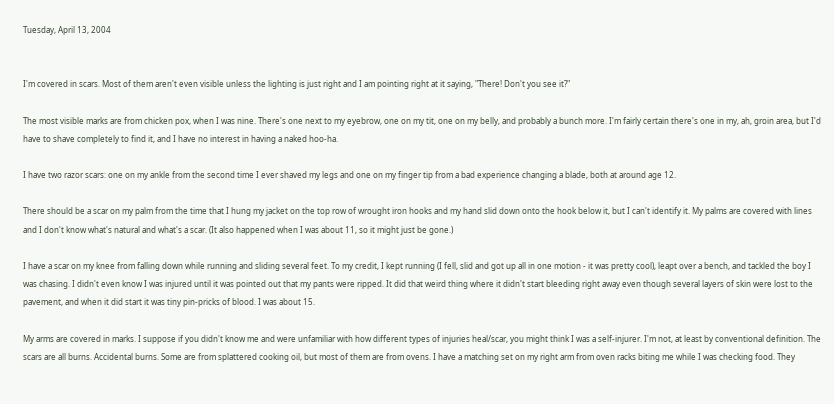Tuesday, April 13, 2004


I'm covered in scars. Most of them aren't even visible unless the lighting is just right and I am pointing right at it saying, "There! Don't you see it?"

The most visible marks are from chicken pox, when I was nine. There's one next to my eyebrow, one on my tit, one on my belly, and probably a bunch more. I'm fairly certain there's one in my, ah, groin area, but I'd have to shave completely to find it, and I have no interest in having a naked hoo-ha.

I have two razor scars: one on my ankle from the second time I ever shaved my legs and one on my finger tip from a bad experience changing a blade, both at around age 12.

There should be a scar on my palm from the time that I hung my jacket on the top row of wrought iron hooks and my hand slid down onto the hook below it, but I can't identify it. My palms are covered with lines and I don't know what's natural and what's a scar. (It also happened when I was about 11, so it might just be gone.)

I have a scar on my knee from falling down while running and sliding several feet. To my credit, I kept running (I fell, slid and got up all in one motion - it was pretty cool), leapt over a bench, and tackled the boy I was chasing. I didn't even know I was injured until it was pointed out that my pants were ripped. It did that weird thing where it didn't start bleeding right away even though several layers of skin were lost to the pavement, and when it did start it was tiny pin-pricks of blood. I was about 15.

My arms are covered in marks. I suppose if you didn't know me and were unfamiliar with how different types of injuries heal/scar, you might think I was a self-injurer. I'm not, at least by conventional definition. The scars are all burns. Accidental burns. Some are from splattered cooking oil, but most of them are from ovens. I have a matching set on my right arm from oven racks biting me while I was checking food. They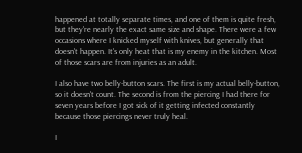happened at totally separate times, and one of them is quite fresh, but they're nearly the exact same size and shape. There were a few occasions where I knicked myself with knives, but generally that doesn't happen. It's only heat that is my enemy in the kitchen. Most of those scars are from injuries as an adult.

I also have two belly-button scars. The first is my actual belly-button, so it doesn't count. The second is from the piercing I had there for seven years before I got sick of it getting infected constantly because those piercings never truly heal.

I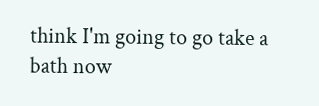think I'm going to go take a bath now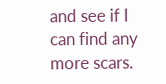and see if I can find any more scars.